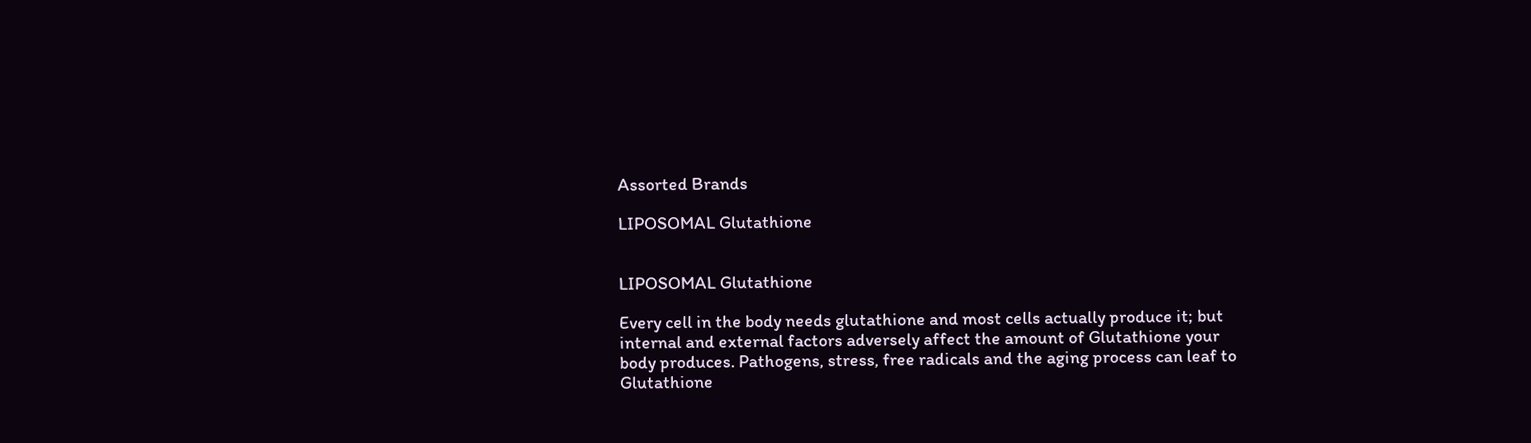Assorted Brands

LIPOSOMAL Glutathione


LIPOSOMAL Glutathione

Every cell in the body needs glutathione and most cells actually produce it; but internal and external factors adversely affect the amount of Glutathione your body produces. Pathogens, stress, free radicals and the aging process can leaf to Glutathione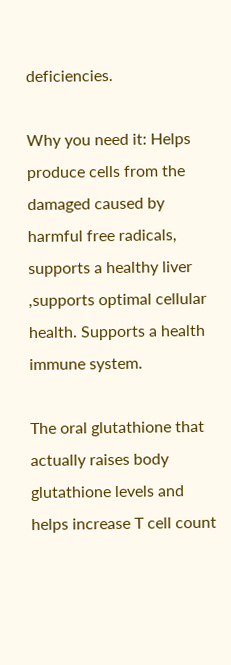deficiencies.

Why you need it: Helps produce cells from the damaged caused by harmful free radicals, supports a healthy liver ,supports optimal cellular health. Supports a health immune system.

The oral glutathione that actually raises body glutathione levels and helps increase T cell count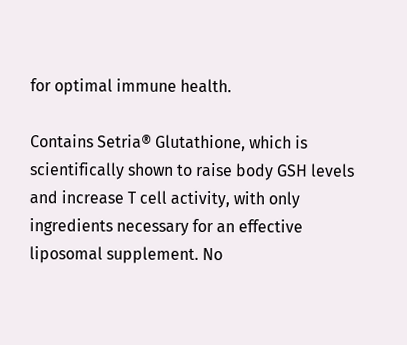for optimal immune health.

Contains Setria® Glutathione, which is scientifically shown to raise body GSH levels and increase T cell activity, with only ingredients necessary for an effective liposomal supplement. No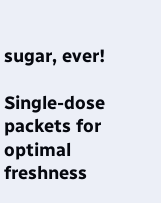sugar, ever!

Single-dose packets for optimal freshness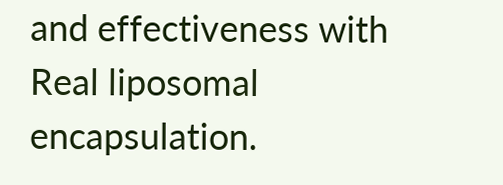and effectiveness with Real liposomal encapsulation.